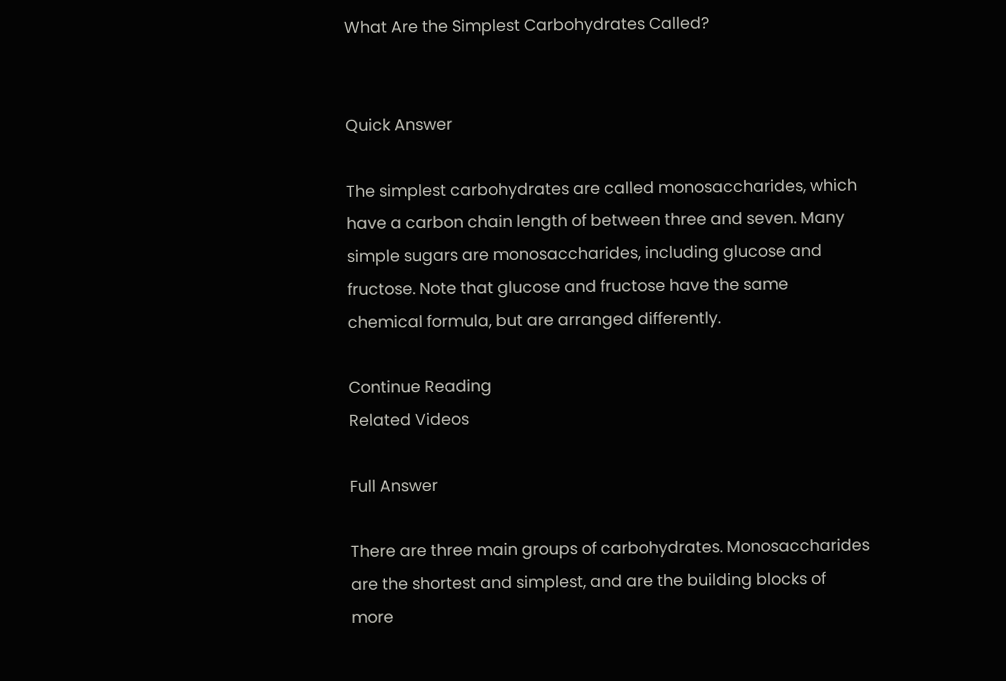What Are the Simplest Carbohydrates Called?


Quick Answer

The simplest carbohydrates are called monosaccharides, which have a carbon chain length of between three and seven. Many simple sugars are monosaccharides, including glucose and fructose. Note that glucose and fructose have the same chemical formula, but are arranged differently.

Continue Reading
Related Videos

Full Answer

There are three main groups of carbohydrates. Monosaccharides are the shortest and simplest, and are the building blocks of more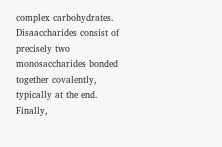complex carbohydrates. Disaaccharides consist of precisely two monosaccharides bonded together covalently, typically at the end. Finally,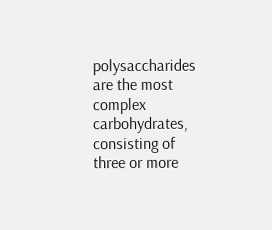polysaccharides are the most complex carbohydrates, consisting of three or more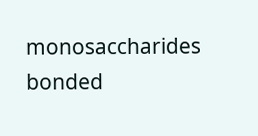monosaccharides bonded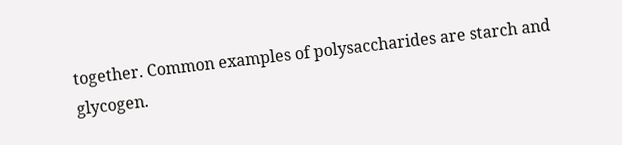together. Common examples of polysaccharides are starch and glycogen.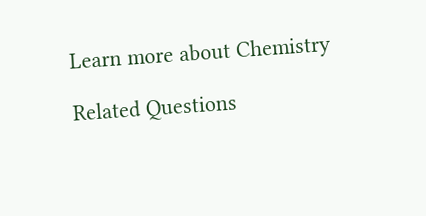Learn more about Chemistry

Related Questions